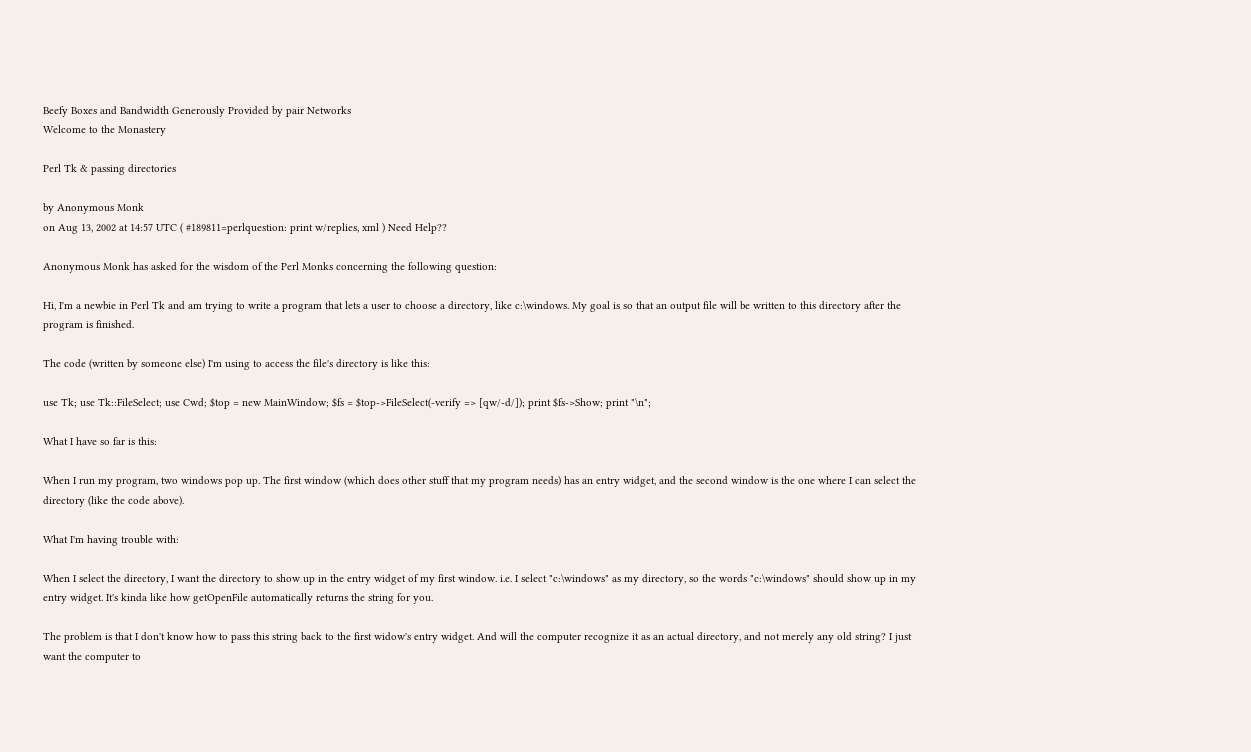Beefy Boxes and Bandwidth Generously Provided by pair Networks
Welcome to the Monastery

Perl Tk & passing directories

by Anonymous Monk
on Aug 13, 2002 at 14:57 UTC ( #189811=perlquestion: print w/replies, xml ) Need Help??

Anonymous Monk has asked for the wisdom of the Perl Monks concerning the following question:

Hi, I'm a newbie in Perl Tk and am trying to write a program that lets a user to choose a directory, like c:\windows. My goal is so that an output file will be written to this directory after the program is finished.

The code (written by someone else) I'm using to access the file's directory is like this:

use Tk; use Tk::FileSelect; use Cwd; $top = new MainWindow; $fs = $top->FileSelect(-verify => [qw/-d/]); print $fs->Show; print "\n";

What I have so far is this:

When I run my program, two windows pop up. The first window (which does other stuff that my program needs) has an entry widget, and the second window is the one where I can select the directory (like the code above).

What I'm having trouble with:

When I select the directory, I want the directory to show up in the entry widget of my first window. i.e. I select "c:\windows" as my directory, so the words "c:\windows" should show up in my entry widget. It's kinda like how getOpenFile automatically returns the string for you.

The problem is that I don't know how to pass this string back to the first widow's entry widget. And will the computer recognize it as an actual directory, and not merely any old string? I just want the computer to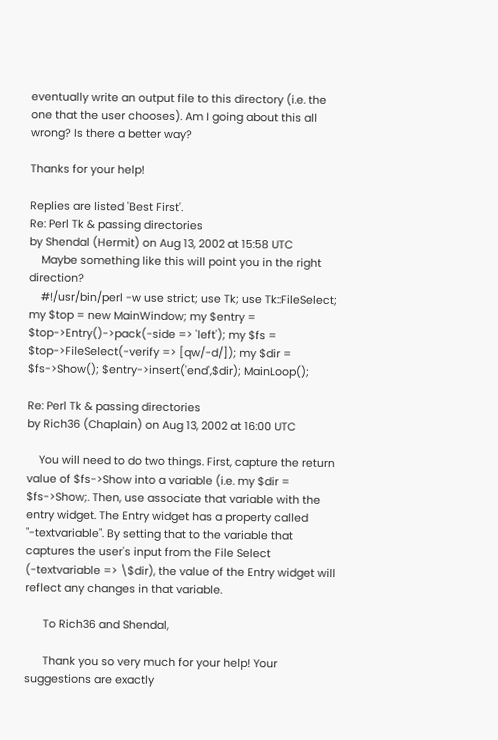eventually write an output file to this directory (i.e. the one that the user chooses). Am I going about this all wrong? Is there a better way?

Thanks for your help!

Replies are listed 'Best First'.
Re: Perl Tk & passing directories
by Shendal (Hermit) on Aug 13, 2002 at 15:58 UTC
    Maybe something like this will point you in the right direction?
    #!/usr/bin/perl -w use strict; use Tk; use Tk::FileSelect; my $top = new MainWindow; my $entry = $top->Entry()->pack(-side => 'left'); my $fs = $top->FileSelect(-verify => [qw/-d/]); my $dir = $fs->Show(); $entry->insert('end',$dir); MainLoop();

Re: Perl Tk & passing directories
by Rich36 (Chaplain) on Aug 13, 2002 at 16:00 UTC

    You will need to do two things. First, capture the return value of $fs->Show into a variable (i.e. my $dir = $fs->Show;. Then, use associate that variable with the entry widget. The Entry widget has a property called "-textvariable". By setting that to the variable that captures the user's input from the File Select (-textvariable => \$dir), the value of the Entry widget will reflect any changes in that variable.

      To Rich36 and Shendal,

      Thank you so very much for your help! Your suggestions are exactly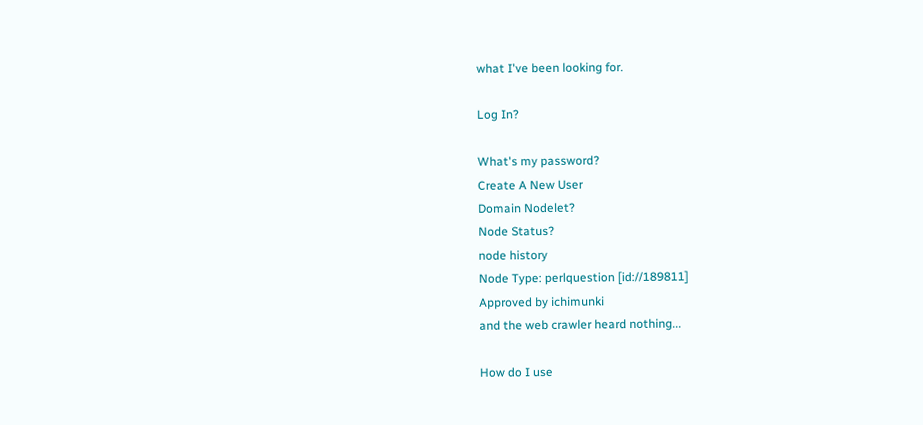what I've been looking for.

Log In?

What's my password?
Create A New User
Domain Nodelet?
Node Status?
node history
Node Type: perlquestion [id://189811]
Approved by ichimunki
and the web crawler heard nothing...

How do I use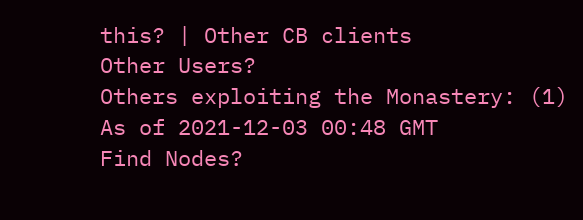this? | Other CB clients
Other Users?
Others exploiting the Monastery: (1)
As of 2021-12-03 00:48 GMT
Find Nodes?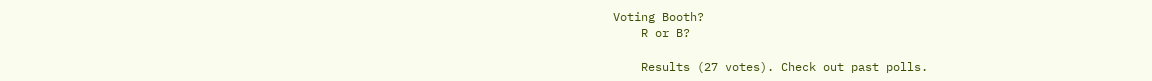Voting Booth?
    R or B?

    Results (27 votes). Check out past polls.